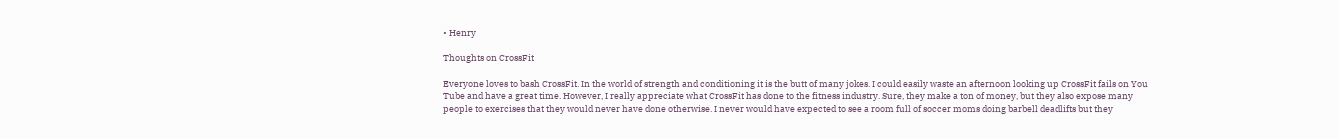• Henry

Thoughts on CrossFit

Everyone loves to bash CrossFit. In the world of strength and conditioning it is the butt of many jokes. I could easily waste an afternoon looking up CrossFit fails on You Tube and have a great time. However, I really appreciate what CrossFit has done to the fitness industry. Sure, they make a ton of money, but they also expose many people to exercises that they would never have done otherwise. I never would have expected to see a room full of soccer moms doing barbell deadlifts but they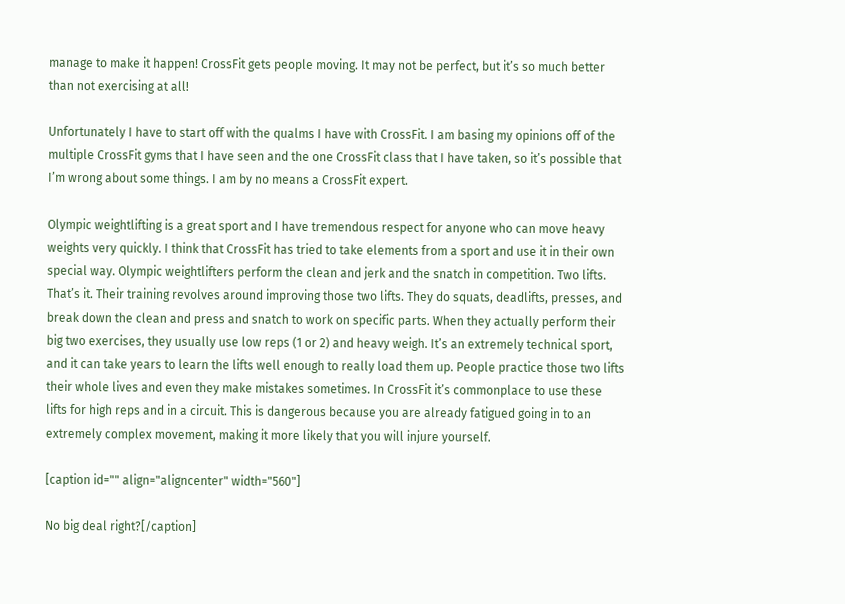manage to make it happen! CrossFit gets people moving. It may not be perfect, but it’s so much better than not exercising at all!

Unfortunately I have to start off with the qualms I have with CrossFit. I am basing my opinions off of the multiple CrossFit gyms that I have seen and the one CrossFit class that I have taken, so it’s possible that I’m wrong about some things. I am by no means a CrossFit expert.

Olympic weightlifting is a great sport and I have tremendous respect for anyone who can move heavy weights very quickly. I think that CrossFit has tried to take elements from a sport and use it in their own special way. Olympic weightlifters perform the clean and jerk and the snatch in competition. Two lifts. That’s it. Their training revolves around improving those two lifts. They do squats, deadlifts, presses, and break down the clean and press and snatch to work on specific parts. When they actually perform their big two exercises, they usually use low reps (1 or 2) and heavy weigh. It’s an extremely technical sport, and it can take years to learn the lifts well enough to really load them up. People practice those two lifts their whole lives and even they make mistakes sometimes. In CrossFit it’s commonplace to use these lifts for high reps and in a circuit. This is dangerous because you are already fatigued going in to an extremely complex movement, making it more likely that you will injure yourself.

[caption id="" align="aligncenter" width="560"]

No big deal right?[/caption]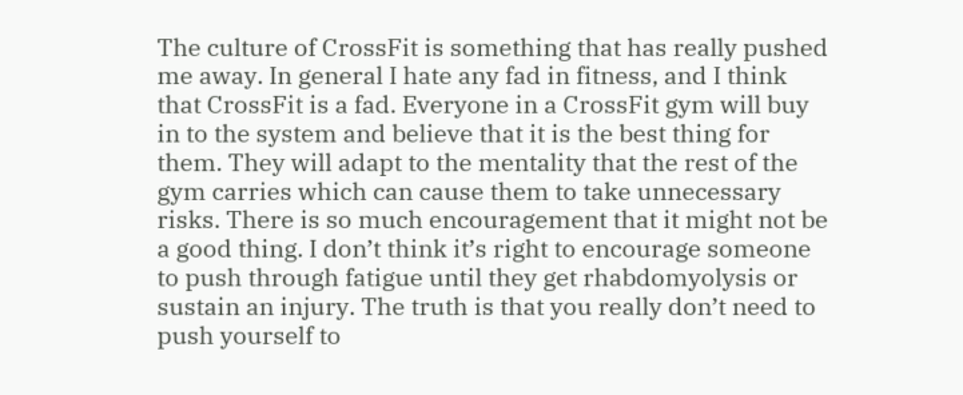The culture of CrossFit is something that has really pushed me away. In general I hate any fad in fitness, and I think that CrossFit is a fad. Everyone in a CrossFit gym will buy in to the system and believe that it is the best thing for them. They will adapt to the mentality that the rest of the gym carries which can cause them to take unnecessary risks. There is so much encouragement that it might not be a good thing. I don’t think it’s right to encourage someone to push through fatigue until they get rhabdomyolysis or sustain an injury. The truth is that you really don’t need to push yourself to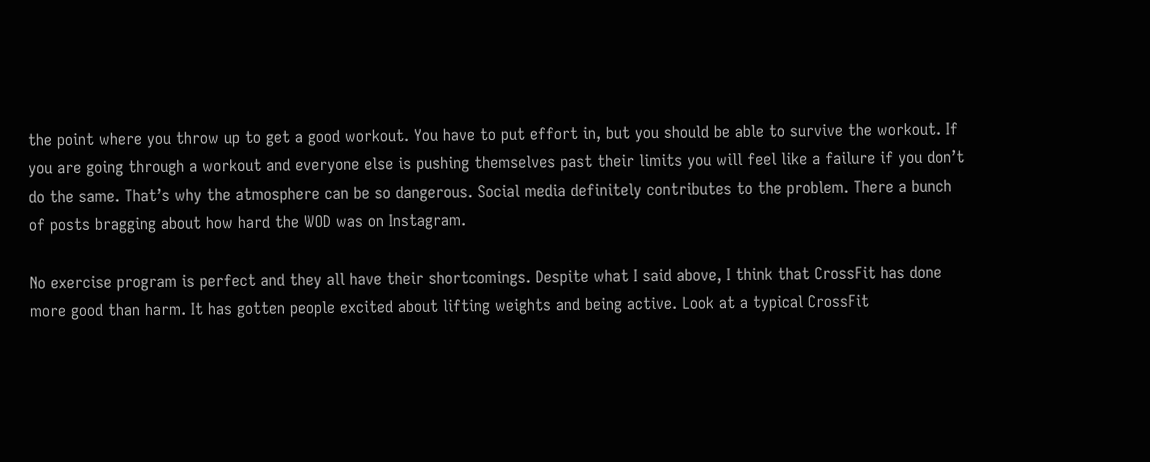the point where you throw up to get a good workout. You have to put effort in, but you should be able to survive the workout. If you are going through a workout and everyone else is pushing themselves past their limits you will feel like a failure if you don’t do the same. That’s why the atmosphere can be so dangerous. Social media definitely contributes to the problem. There a bunch of posts bragging about how hard the WOD was on Instagram.

No exercise program is perfect and they all have their shortcomings. Despite what I said above, I think that CrossFit has done more good than harm. It has gotten people excited about lifting weights and being active. Look at a typical CrossFit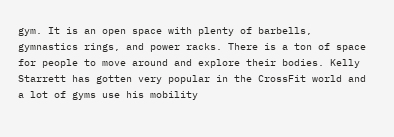gym. It is an open space with plenty of barbells, gymnastics rings, and power racks. There is a ton of space for people to move around and explore their bodies. Kelly Starrett has gotten very popular in the CrossFit world and a lot of gyms use his mobility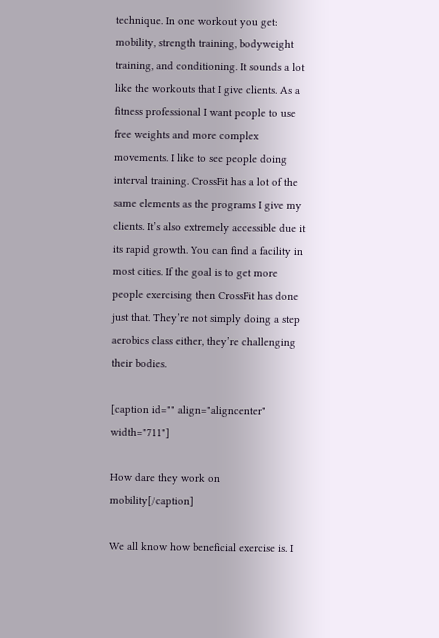technique. In one workout you get: mobility, strength training, bodyweight training, and conditioning. It sounds a lot like the workouts that I give clients. As a fitness professional I want people to use free weights and more complex movements. I like to see people doing interval training. CrossFit has a lot of the same elements as the programs I give my clients. It’s also extremely accessible due it its rapid growth. You can find a facility in most cities. If the goal is to get more people exercising then CrossFit has done just that. They’re not simply doing a step aerobics class either, they’re challenging their bodies.

[caption id="" align="aligncenter" width="711"]

How dare they work on mobility[/caption]

We all know how beneficial exercise is. I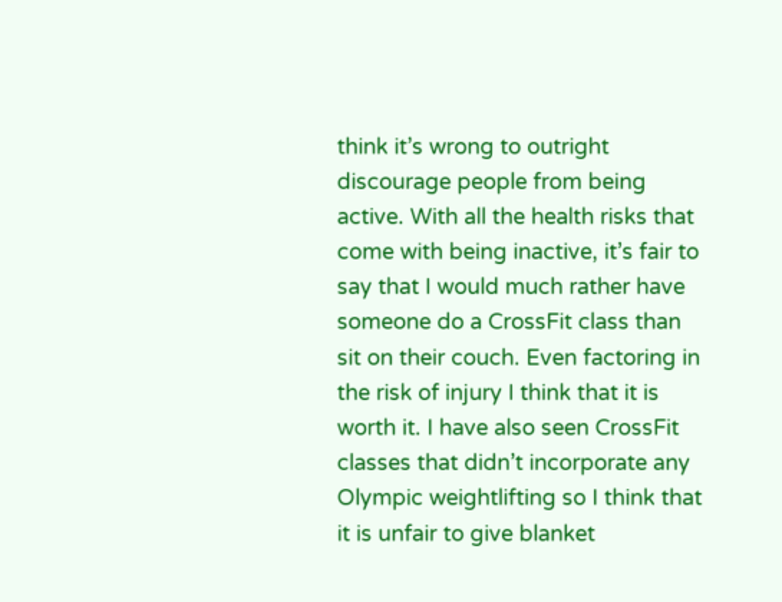think it’s wrong to outright discourage people from being active. With all the health risks that come with being inactive, it’s fair to say that I would much rather have someone do a CrossFit class than sit on their couch. Even factoring in the risk of injury I think that it is worth it. I have also seen CrossFit classes that didn’t incorporate any Olympic weightlifting so I think that it is unfair to give blanket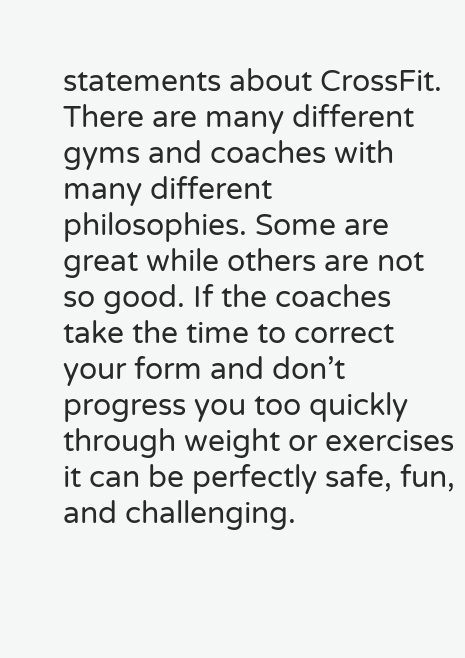statements about CrossFit. There are many different gyms and coaches with many different philosophies. Some are great while others are not so good. If the coaches take the time to correct your form and don’t progress you too quickly through weight or exercises it can be perfectly safe, fun, and challenging.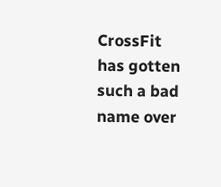CrossFit has gotten such a bad name over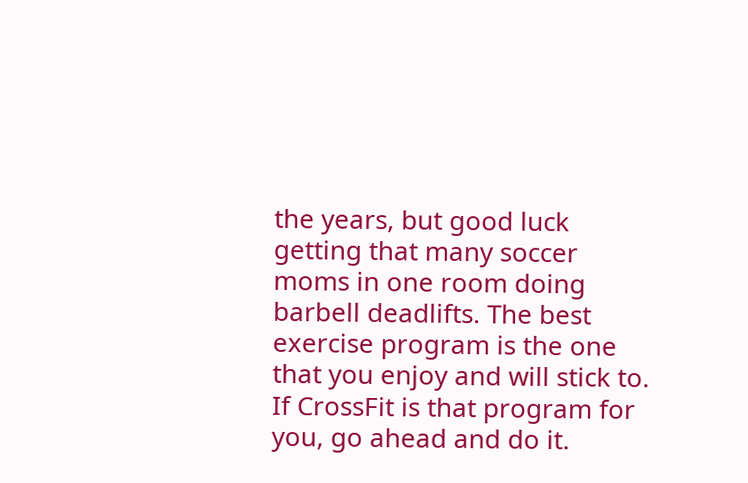the years, but good luck getting that many soccer moms in one room doing barbell deadlifts. The best exercise program is the one that you enjoy and will stick to. If CrossFit is that program for you, go ahead and do it.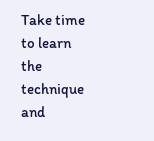Take time to learn the technique and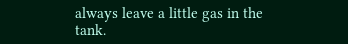always leave a little gas in the tank.